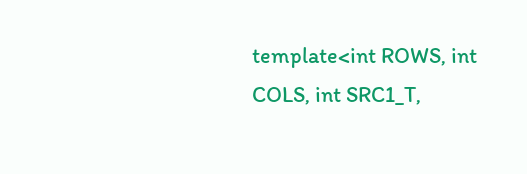template<int ROWS, int COLS, int SRC1_T,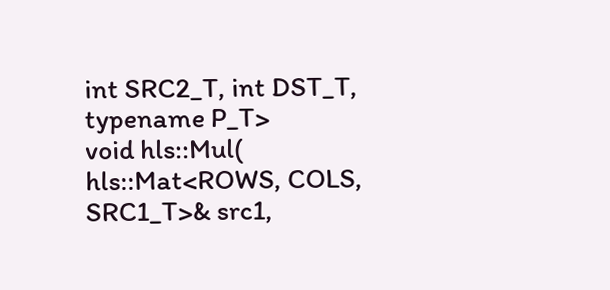int SRC2_T, int DST_T, typename P_T>
void hls::Mul( hls::Mat<ROWS, COLS, SRC1_T>& src1,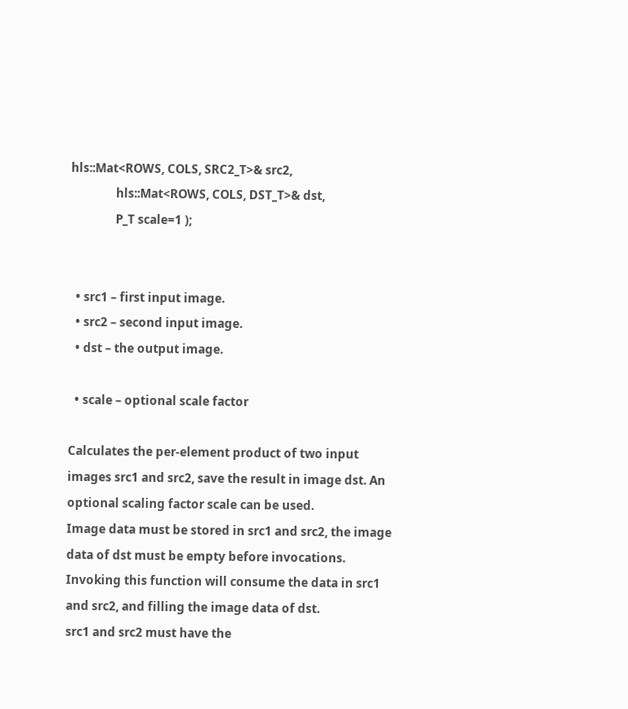hls::Mat<ROWS, COLS, SRC2_T>& src2,
               hls::Mat<ROWS, COLS, DST_T>& dst,
               P_T scale=1 );


  • src1 – first input image.
  • src2 – second input image.
  • dst – the output image.

  • scale – optional scale factor

Calculates the per-element product of two input images src1 and src2, save the result in image dst. An optional scaling factor scale can be used.
Image data must be stored in src1 and src2, the image data of dst must be empty before invocations. Invoking this function will consume the data in src1 and src2, and filling the image data of dst.
src1 and src2 must have the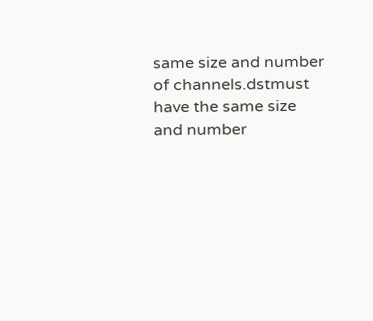same size and number of channels.dstmust have the same size and number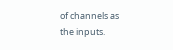of channels as the inputs.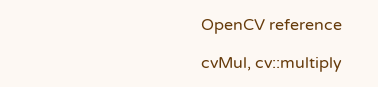OpenCV reference

cvMul, cv::multiply